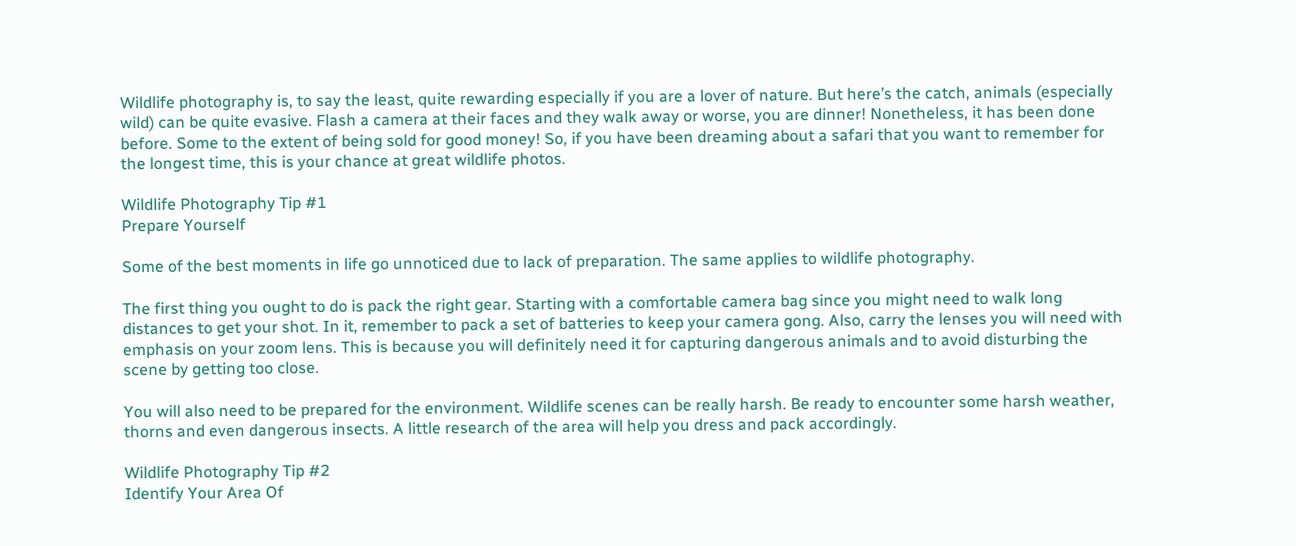Wildlife photography is, to say the least, quite rewarding especially if you are a lover of nature. But here’s the catch, animals (especially wild) can be quite evasive. Flash a camera at their faces and they walk away or worse, you are dinner! Nonetheless, it has been done before. Some to the extent of being sold for good money! So, if you have been dreaming about a safari that you want to remember for the longest time, this is your chance at great wildlife photos.

Wildlife Photography Tip #1
Prepare Yourself

Some of the best moments in life go unnoticed due to lack of preparation. The same applies to wildlife photography.

The first thing you ought to do is pack the right gear. Starting with a comfortable camera bag since you might need to walk long distances to get your shot. In it, remember to pack a set of batteries to keep your camera gong. Also, carry the lenses you will need with emphasis on your zoom lens. This is because you will definitely need it for capturing dangerous animals and to avoid disturbing the scene by getting too close.

You will also need to be prepared for the environment. Wildlife scenes can be really harsh. Be ready to encounter some harsh weather, thorns and even dangerous insects. A little research of the area will help you dress and pack accordingly.

Wildlife Photography Tip #2
Identify Your Area Of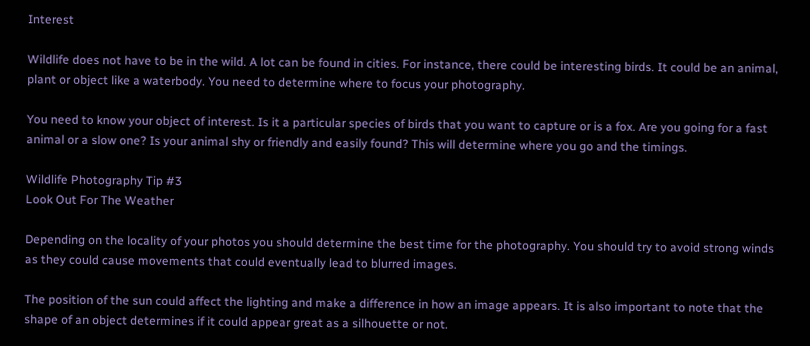Interest

Wildlife does not have to be in the wild. A lot can be found in cities. For instance, there could be interesting birds. It could be an animal, plant or object like a waterbody. You need to determine where to focus your photography.

You need to know your object of interest. Is it a particular species of birds that you want to capture or is a fox. Are you going for a fast animal or a slow one? Is your animal shy or friendly and easily found? This will determine where you go and the timings.

Wildlife Photography Tip #3
Look Out For The Weather

Depending on the locality of your photos you should determine the best time for the photography. You should try to avoid strong winds as they could cause movements that could eventually lead to blurred images.

The position of the sun could affect the lighting and make a difference in how an image appears. It is also important to note that the shape of an object determines if it could appear great as a silhouette or not.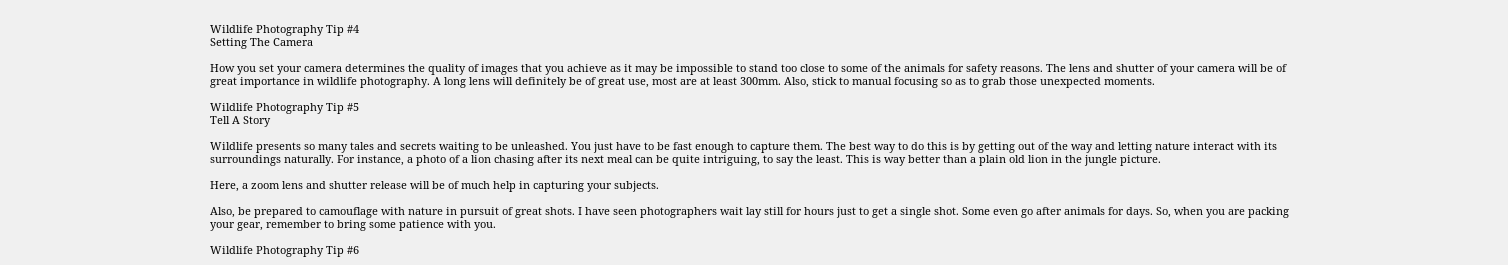Wildlife Photography Tip #4
Setting The Camera

How you set your camera determines the quality of images that you achieve as it may be impossible to stand too close to some of the animals for safety reasons. The lens and shutter of your camera will be of great importance in wildlife photography. A long lens will definitely be of great use, most are at least 300mm. Also, stick to manual focusing so as to grab those unexpected moments.

Wildlife Photography Tip #5
Tell A Story

Wildlife presents so many tales and secrets waiting to be unleashed. You just have to be fast enough to capture them. The best way to do this is by getting out of the way and letting nature interact with its surroundings naturally. For instance, a photo of a lion chasing after its next meal can be quite intriguing, to say the least. This is way better than a plain old lion in the jungle picture.

Here, a zoom lens and shutter release will be of much help in capturing your subjects.

Also, be prepared to camouflage with nature in pursuit of great shots. I have seen photographers wait lay still for hours just to get a single shot. Some even go after animals for days. So, when you are packing your gear, remember to bring some patience with you.

Wildlife Photography Tip #6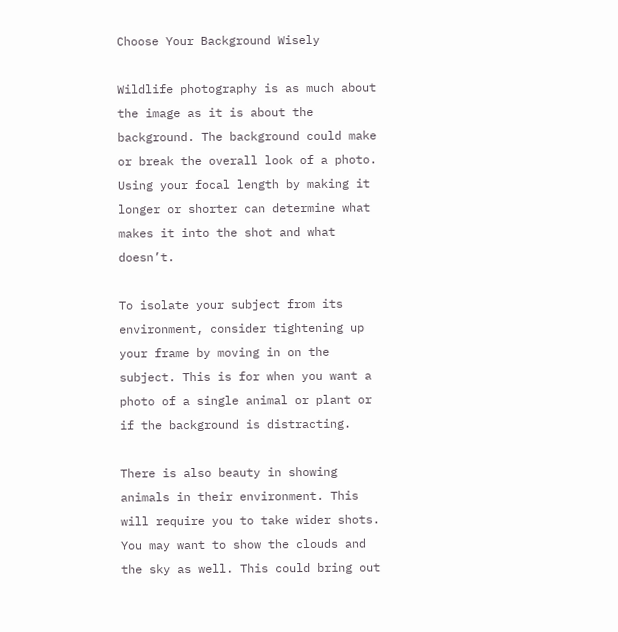Choose Your Background Wisely

Wildlife photography is as much about the image as it is about the background. The background could make or break the overall look of a photo. Using your focal length by making it longer or shorter can determine what makes it into the shot and what doesn’t.

To isolate your subject from its environment, consider tightening up your frame by moving in on the subject. This is for when you want a photo of a single animal or plant or if the background is distracting.

There is also beauty in showing animals in their environment. This will require you to take wider shots. You may want to show the clouds and the sky as well. This could bring out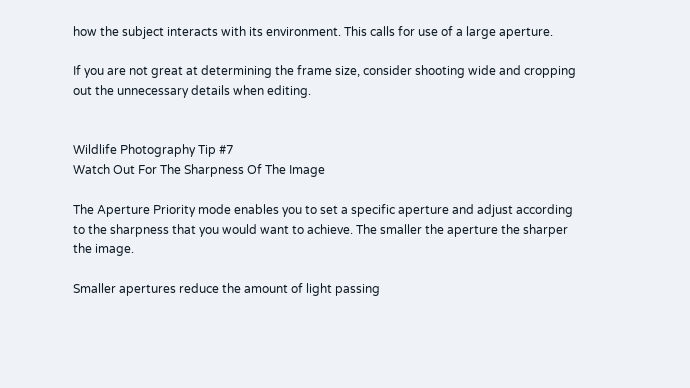how the subject interacts with its environment. This calls for use of a large aperture.

If you are not great at determining the frame size, consider shooting wide and cropping out the unnecessary details when editing.


Wildlife Photography Tip #7
Watch Out For The Sharpness Of The Image

The Aperture Priority mode enables you to set a specific aperture and adjust according to the sharpness that you would want to achieve. The smaller the aperture the sharper the image.

Smaller apertures reduce the amount of light passing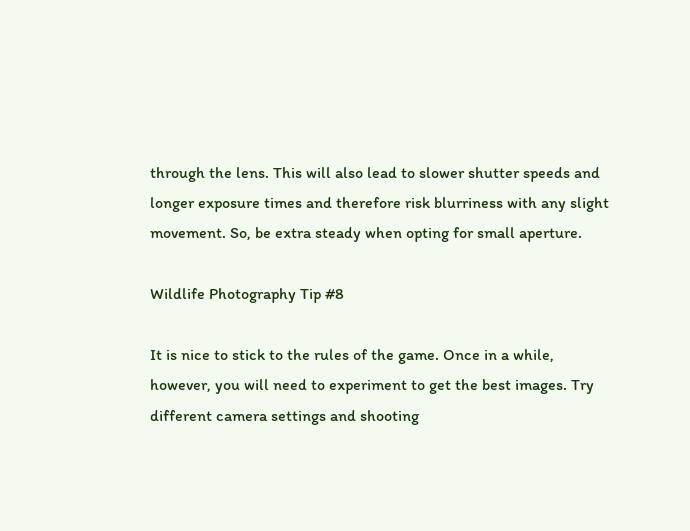through the lens. This will also lead to slower shutter speeds and longer exposure times and therefore risk blurriness with any slight movement. So, be extra steady when opting for small aperture.

Wildlife Photography Tip #8

It is nice to stick to the rules of the game. Once in a while, however, you will need to experiment to get the best images. Try different camera settings and shooting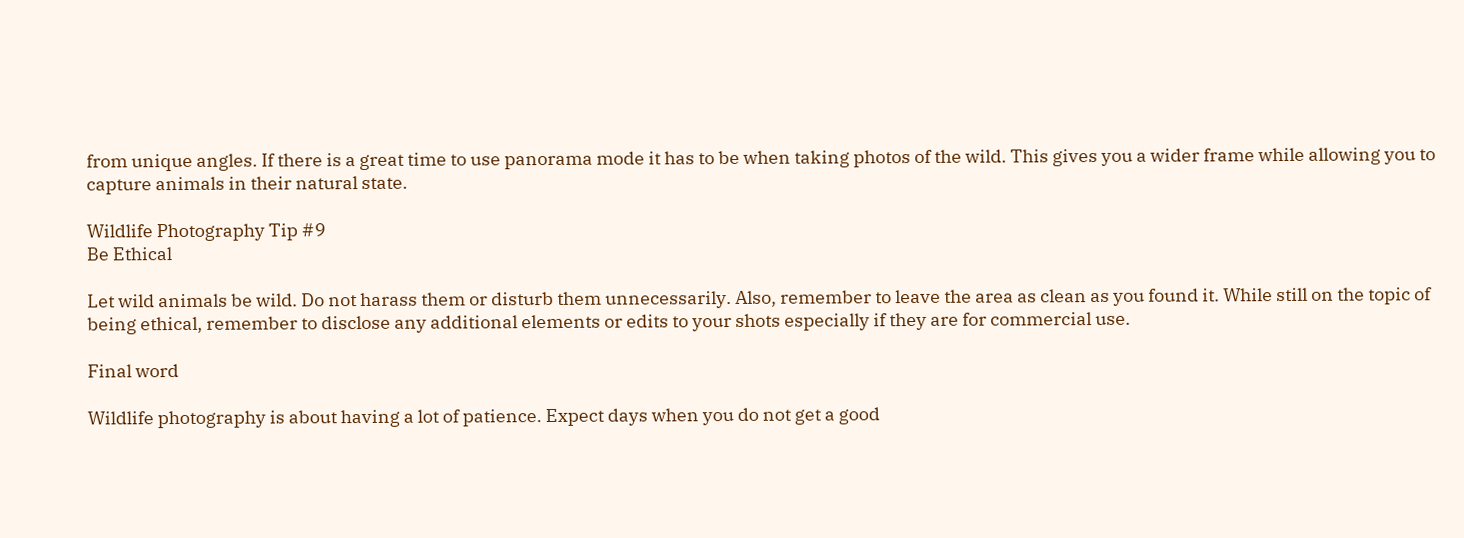from unique angles. If there is a great time to use panorama mode it has to be when taking photos of the wild. This gives you a wider frame while allowing you to capture animals in their natural state.

Wildlife Photography Tip #9
Be Ethical

Let wild animals be wild. Do not harass them or disturb them unnecessarily. Also, remember to leave the area as clean as you found it. While still on the topic of being ethical, remember to disclose any additional elements or edits to your shots especially if they are for commercial use.

Final word

Wildlife photography is about having a lot of patience. Expect days when you do not get a good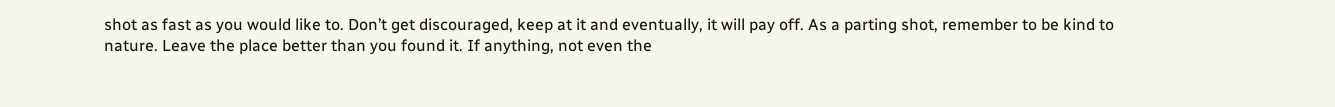shot as fast as you would like to. Don’t get discouraged, keep at it and eventually, it will pay off. As a parting shot, remember to be kind to nature. Leave the place better than you found it. If anything, not even the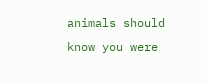animals should know you were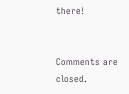there!


Comments are closed.